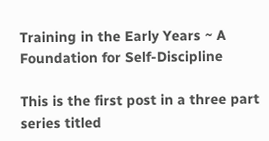Training in the Early Years ~ A Foundation for Self-Discipline

This is the first post in a three part series titled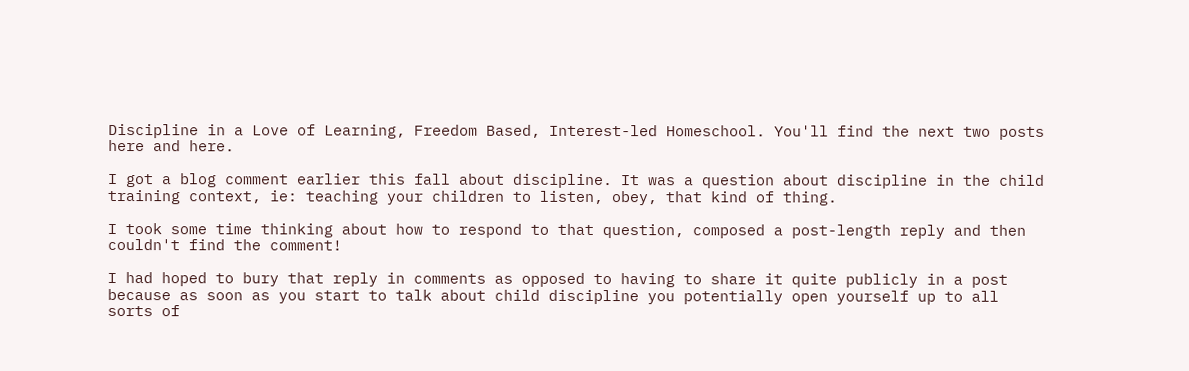Discipline in a Love of Learning, Freedom Based, Interest-led Homeschool. You'll find the next two posts here and here.

I got a blog comment earlier this fall about discipline. It was a question about discipline in the child training context, ie: teaching your children to listen, obey, that kind of thing.

I took some time thinking about how to respond to that question, composed a post-length reply and then couldn't find the comment!

I had hoped to bury that reply in comments as opposed to having to share it quite publicly in a post because as soon as you start to talk about child discipline you potentially open yourself up to all sorts of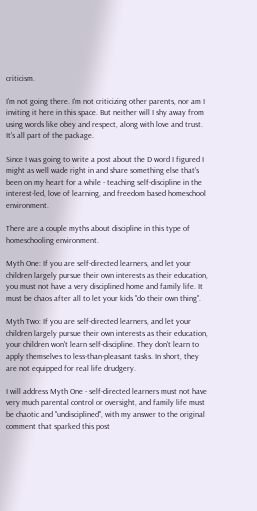criticism.

I'm not going there. I'm not criticizing other parents, nor am I inviting it here in this space. But neither will I shy away from using words like obey and respect, along with love and trust. It's all part of the package.

Since I was going to write a post about the D word I figured I might as well wade right in and share something else that's been on my heart for a while - teaching self-discipline in the interest-led, love of learning, and freedom based homeschool environment.

There are a couple myths about discipline in this type of homeschooling environment.

Myth One: If you are self-directed learners, and let your children largely pursue their own interests as their education, you must not have a very disciplined home and family life. It must be chaos after all to let your kids "do their own thing".

Myth Two: If you are self-directed learners, and let your children largely pursue their own interests as their education, your children won't learn self-discipline. They don't learn to apply themselves to less-than-pleasant tasks. In short, they are not equipped for real life drudgery.

I will address Myth One - self-directed learners must not have very much parental control or oversight, and family life must be chaotic and "undisciplined", with my answer to the original comment that sparked this post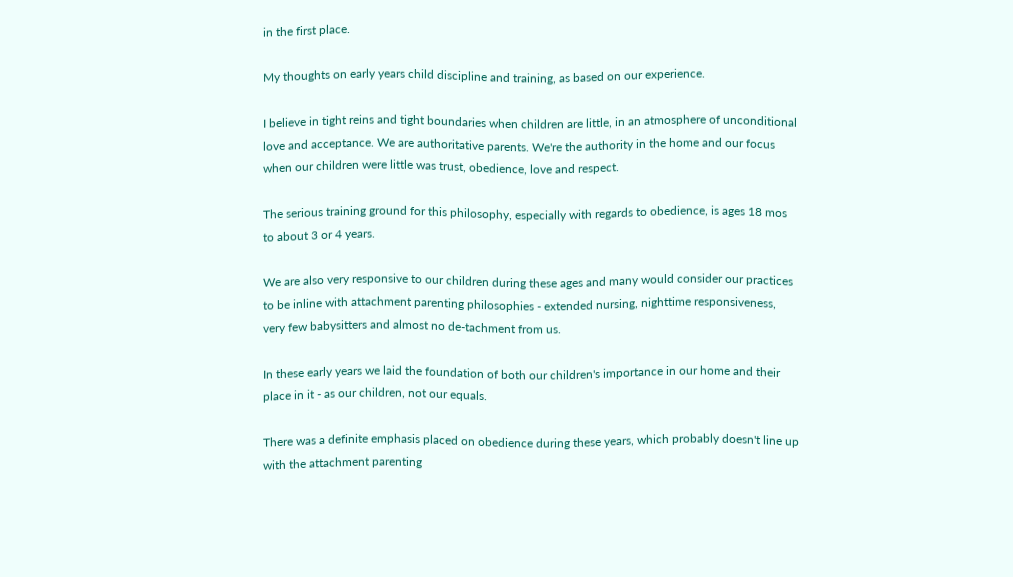in the first place.

My thoughts on early years child discipline and training, as based on our experience.

I believe in tight reins and tight boundaries when children are little, in an atmosphere of unconditional love and acceptance. We are authoritative parents. We're the authority in the home and our focus when our children were little was trust, obedience, love and respect.

The serious training ground for this philosophy, especially with regards to obedience, is ages 18 mos to about 3 or 4 years.

We are also very responsive to our children during these ages and many would consider our practices to be inline with attachment parenting philosophies - extended nursing, nighttime responsiveness, very few babysitters and almost no de-tachment from us.

In these early years we laid the foundation of both our children's importance in our home and their place in it - as our children, not our equals.

There was a definite emphasis placed on obedience during these years, which probably doesn't line up with the attachment parenting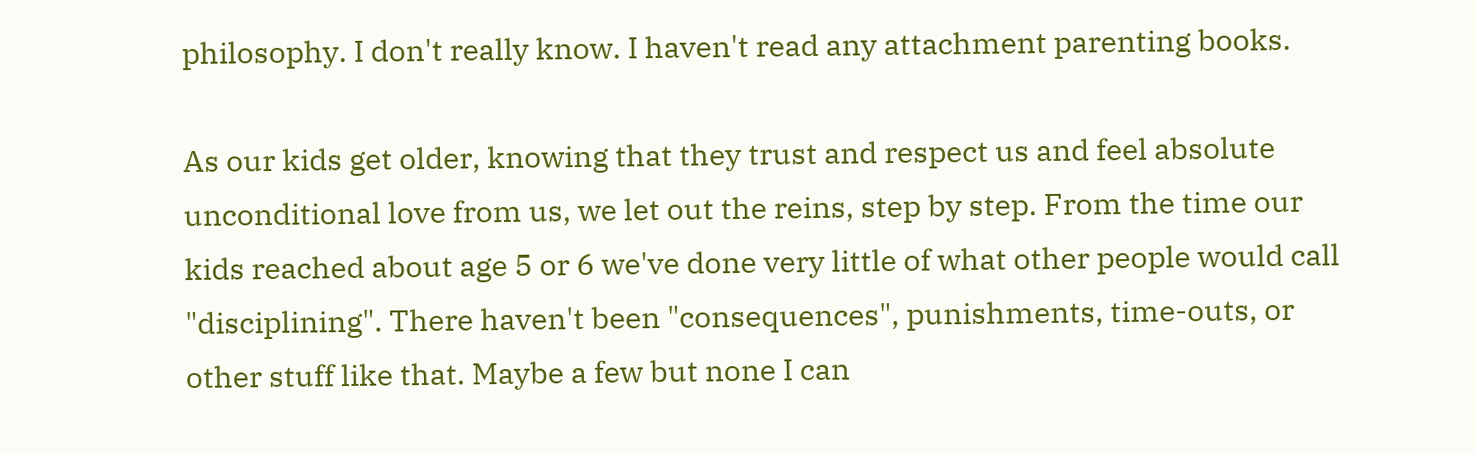philosophy. I don't really know. I haven't read any attachment parenting books.

As our kids get older, knowing that they trust and respect us and feel absolute unconditional love from us, we let out the reins, step by step. From the time our kids reached about age 5 or 6 we've done very little of what other people would call "disciplining". There haven't been "consequences", punishments, time-outs, or other stuff like that. Maybe a few but none I can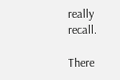really recall.

There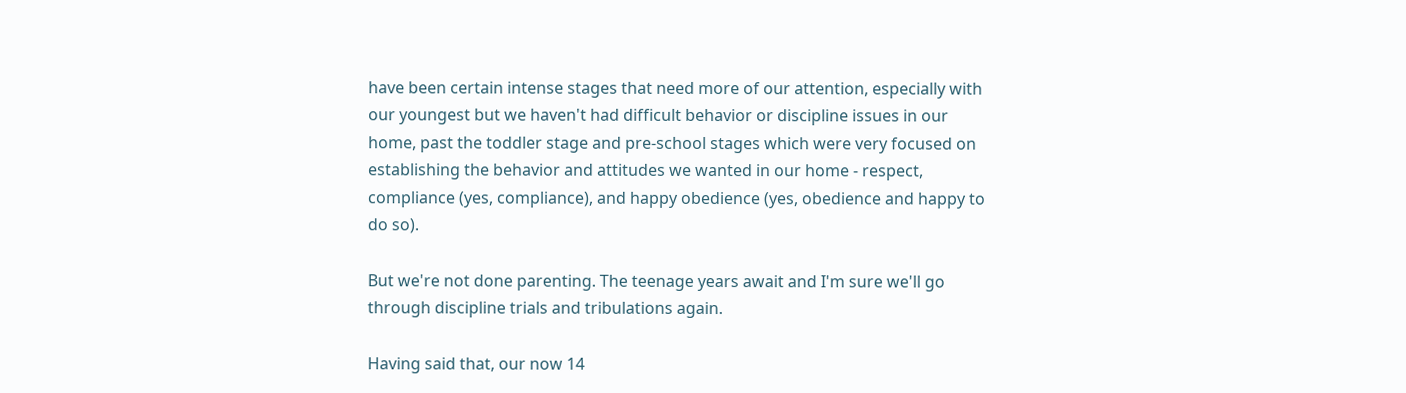have been certain intense stages that need more of our attention, especially with our youngest but we haven't had difficult behavior or discipline issues in our home, past the toddler stage and pre-school stages which were very focused on establishing the behavior and attitudes we wanted in our home - respect, compliance (yes, compliance), and happy obedience (yes, obedience and happy to do so).

But we're not done parenting. The teenage years await and I'm sure we'll go through discipline trials and tribulations again.

Having said that, our now 14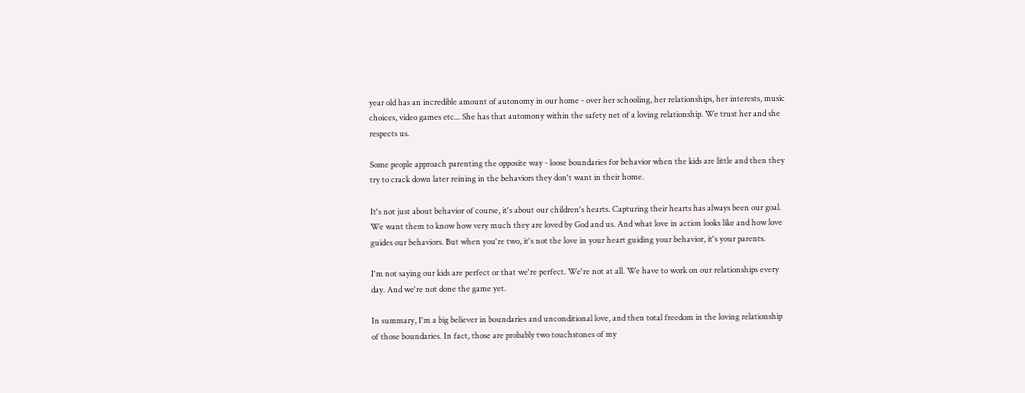year old has an incredible amount of autonomy in our home - over her schooling, her relationships, her interests, music choices, video games etc... She has that automony within the safety net of a loving relationship. We trust her and she respects us.

Some people approach parenting the opposite way - loose boundaries for behavior when the kids are little and then they try to crack down later reining in the behaviors they don't want in their home.

It's not just about behavior of course, it's about our children's hearts. Capturing their hearts has always been our goal. We want them to know how very much they are loved by God and us. And what love in action looks like and how love guides our behaviors. But when you're two, it's not the love in your heart guiding your behavior, it's your parents.

I'm not saying our kids are perfect or that we're perfect. We're not at all. We have to work on our relationships every day. And we're not done the game yet.

In summary, I'm a big believer in boundaries and unconditional love, and then total freedom in the loving relationship of those boundaries. In fact, those are probably two touchstones of my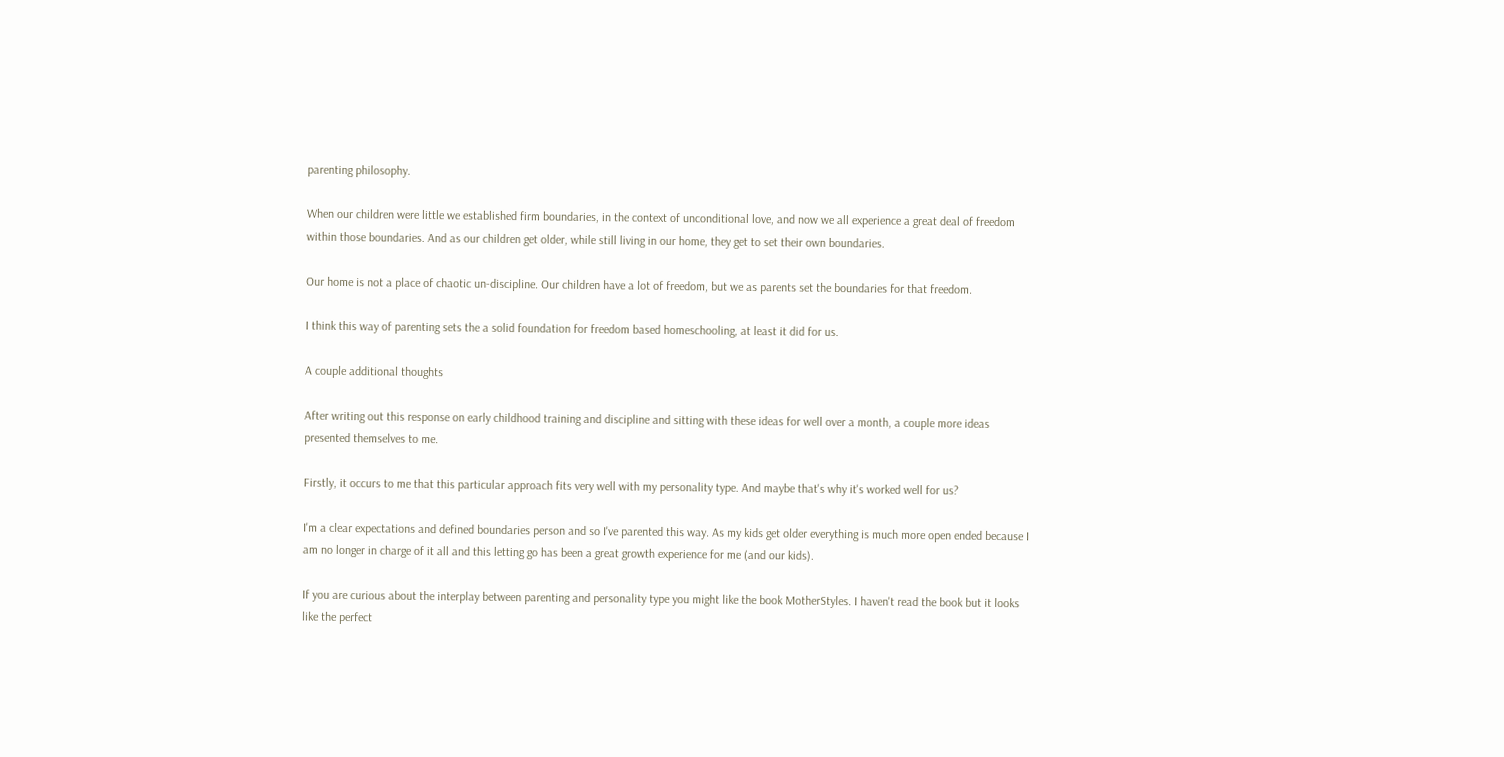parenting philosophy.

When our children were little we established firm boundaries, in the context of unconditional love, and now we all experience a great deal of freedom within those boundaries. And as our children get older, while still living in our home, they get to set their own boundaries.

Our home is not a place of chaotic un-discipline. Our children have a lot of freedom, but we as parents set the boundaries for that freedom.

I think this way of parenting sets the a solid foundation for freedom based homeschooling, at least it did for us.

A couple additional thoughts

After writing out this response on early childhood training and discipline and sitting with these ideas for well over a month, a couple more ideas presented themselves to me.

Firstly, it occurs to me that this particular approach fits very well with my personality type. And maybe that's why it's worked well for us?

I'm a clear expectations and defined boundaries person and so I've parented this way. As my kids get older everything is much more open ended because I am no longer in charge of it all and this letting go has been a great growth experience for me (and our kids).

If you are curious about the interplay between parenting and personality type you might like the book MotherStyles. I haven't read the book but it looks like the perfect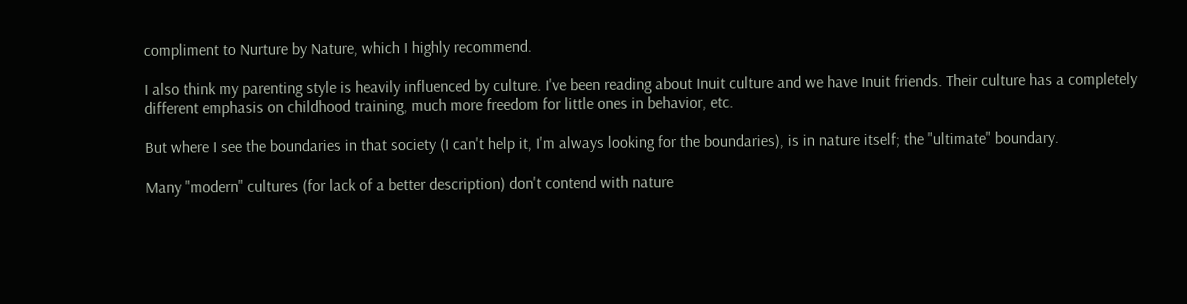compliment to Nurture by Nature, which I highly recommend.

I also think my parenting style is heavily influenced by culture. I've been reading about Inuit culture and we have Inuit friends. Their culture has a completely different emphasis on childhood training, much more freedom for little ones in behavior, etc.

But where I see the boundaries in that society (I can't help it, I'm always looking for the boundaries), is in nature itself; the "ultimate" boundary.

Many "modern" cultures (for lack of a better description) don't contend with nature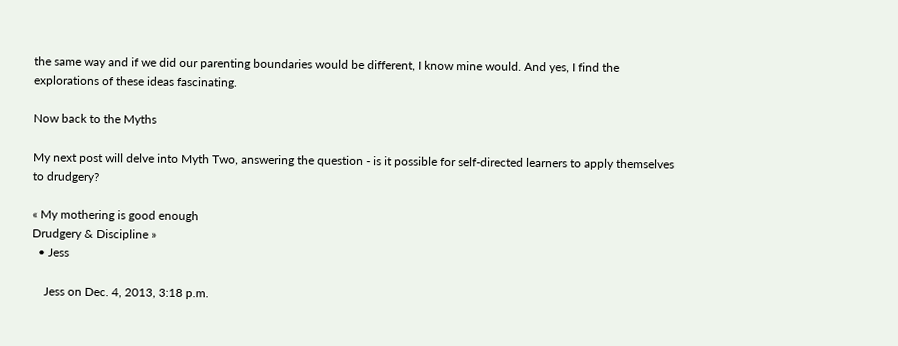the same way and if we did our parenting boundaries would be different, I know mine would. And yes, I find the explorations of these ideas fascinating.

Now back to the Myths

My next post will delve into Myth Two, answering the question - is it possible for self-directed learners to apply themselves to drudgery?

« My mothering is good enough
Drudgery & Discipline »
  • Jess

    Jess on Dec. 4, 2013, 3:18 p.m.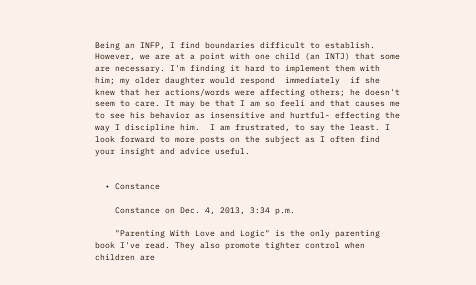Being an INFP, I find boundaries difficult to establish. However, we are at a point with one child (an INTJ) that some are necessary. I'm finding it hard to implement them with him; my older daughter would respond  immediately  if she knew that her actions/words were affecting others; he doesn't seem to care. It may be that I am so feeli and that causes me to see his behavior as insensitive and hurtful- effecting the way I discipline him.  I am frustrated, to say the least. I look forward to more posts on the subject as I often find your insight and advice useful.


  • Constance

    Constance on Dec. 4, 2013, 3:34 p.m.

    "Parenting With Love and Logic" is the only parenting book I've read. They also promote tighter control when children are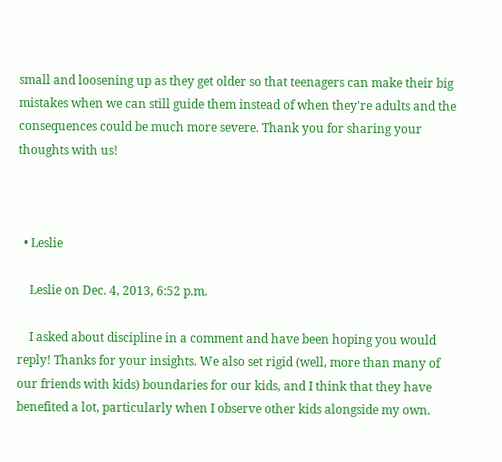small and loosening up as they get older so that teenagers can make their big mistakes when we can still guide them instead of when they're adults and the consequences could be much more severe. Thank you for sharing your thoughts with us!



  • Leslie

    Leslie on Dec. 4, 2013, 6:52 p.m.

    I asked about discipline in a comment and have been hoping you would reply! Thanks for your insights. We also set rigid (well, more than many of our friends with kids) boundaries for our kids, and I think that they have benefited a lot, particularly when I observe other kids alongside my own.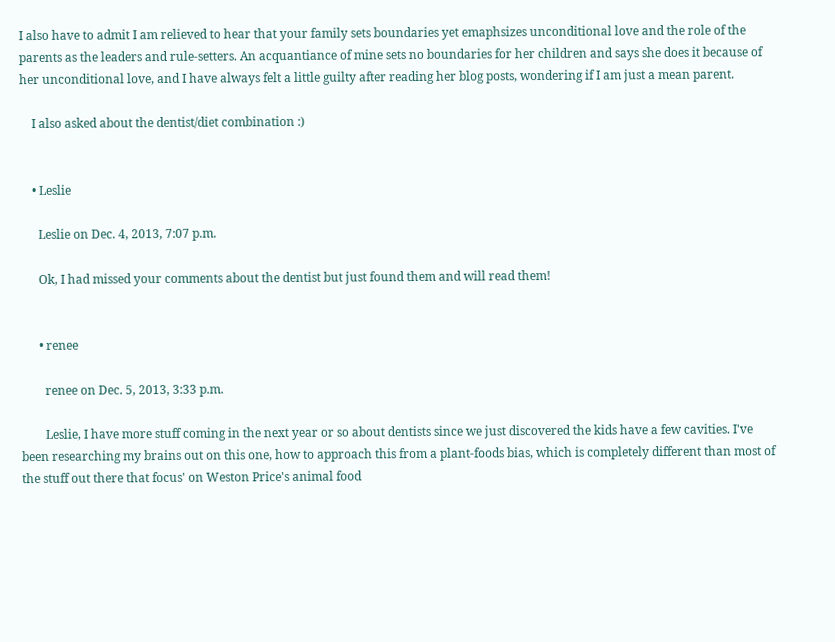I also have to admit I am relieved to hear that your family sets boundaries yet emaphsizes unconditional love and the role of the parents as the leaders and rule-setters. An acquantiance of mine sets no boundaries for her children and says she does it because of her unconditional love, and I have always felt a little guilty after reading her blog posts, wondering if I am just a mean parent.

    I also asked about the dentist/diet combination :)


    • Leslie

      Leslie on Dec. 4, 2013, 7:07 p.m.

      Ok, I had missed your comments about the dentist but just found them and will read them!


      • renee

        renee on Dec. 5, 2013, 3:33 p.m.

        Leslie, I have more stuff coming in the next year or so about dentists since we just discovered the kids have a few cavities. I've been researching my brains out on this one, how to approach this from a plant-foods bias, which is completely different than most of the stuff out there that focus' on Weston Price's animal food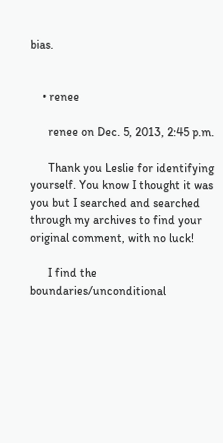bias.


    • renee

      renee on Dec. 5, 2013, 2:45 p.m.

      Thank you Leslie for identifying yourself. You know I thought it was you but I searched and searched through my archives to find your original comment, with no luck!

      I find the boundaries/unconditional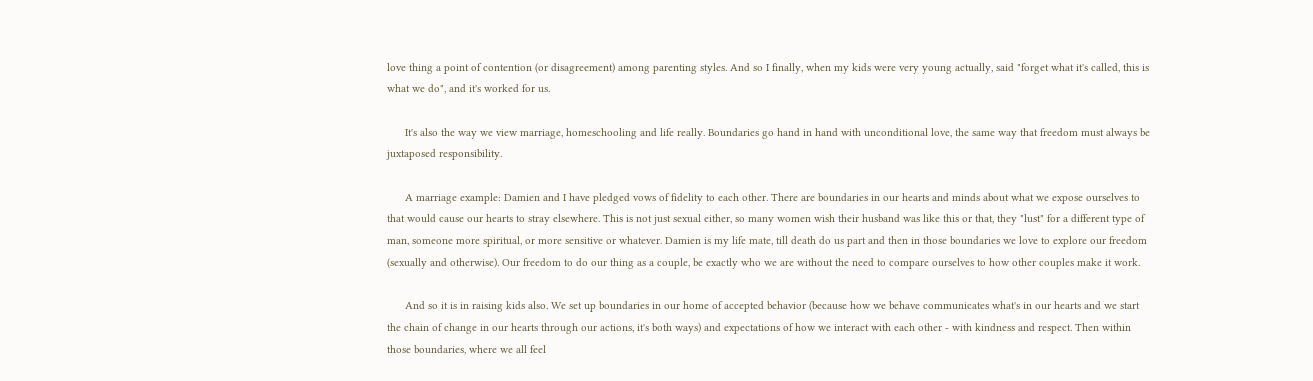love thing a point of contention (or disagreement) among parenting styles. And so I finally, when my kids were very young actually, said "forget what it's called, this is what we do", and it's worked for us.

      It's also the way we view marriage, homeschooling and life really. Boundaries go hand in hand with unconditional love, the same way that freedom must always be juxtaposed responsibility.

      A marriage example: Damien and I have pledged vows of fidelity to each other. There are boundaries in our hearts and minds about what we expose ourselves to that would cause our hearts to stray elsewhere. This is not just sexual either, so many women wish their husband was like this or that, they "lust" for a different type of man, someone more spiritual, or more sensitive or whatever. Damien is my life mate, till death do us part and then in those boundaries we love to explore our freedom (sexually and otherwise). Our freedom to do our thing as a couple, be exactly who we are without the need to compare ourselves to how other couples make it work.

      And so it is in raising kids also. We set up boundaries in our home of accepted behavior (because how we behave communicates what's in our hearts and we start the chain of change in our hearts through our actions, it's both ways) and expectations of how we interact with each other - with kindness and respect. Then within those boundaries, where we all feel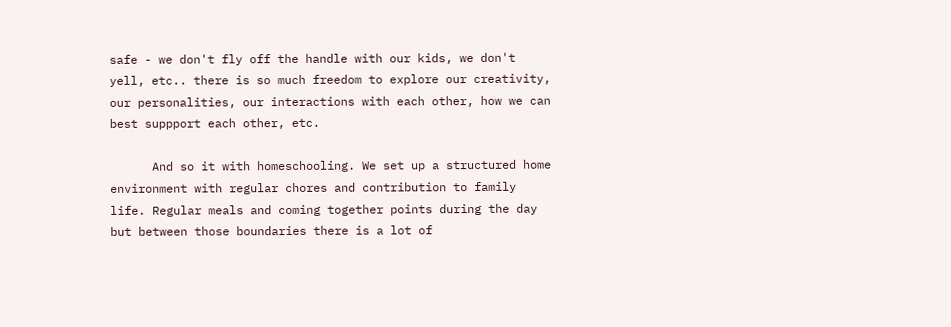safe - we don't fly off the handle with our kids, we don't yell, etc.. there is so much freedom to explore our creativity, our personalities, our interactions with each other, how we can best suppport each other, etc.

      And so it with homeschooling. We set up a structured home environment with regular chores and contribution to family life. Regular meals and coming together points during the day but between those boundaries there is a lot of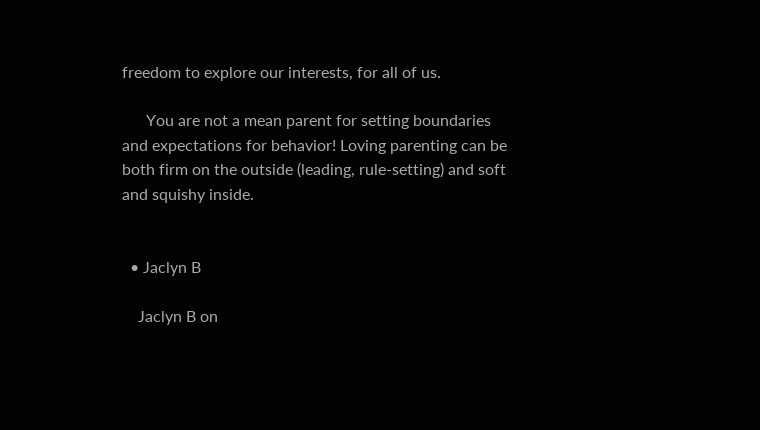freedom to explore our interests, for all of us.

      You are not a mean parent for setting boundaries and expectations for behavior! Loving parenting can be both firm on the outside (leading, rule-setting) and soft and squishy inside.


  • Jaclyn B

    Jaclyn B on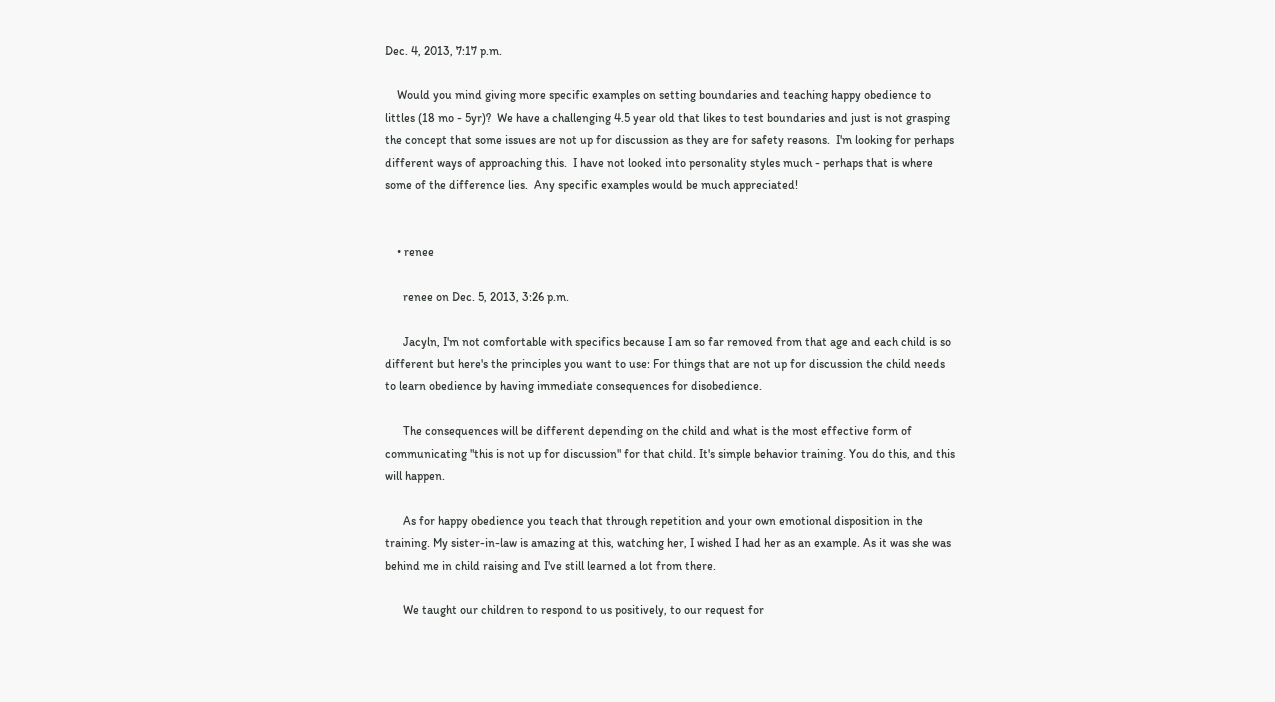Dec. 4, 2013, 7:17 p.m.

    Would you mind giving more specific examples on setting boundaries and teaching happy obedience to littles (18 mo - 5yr)?  We have a challenging 4.5 year old that likes to test boundaries and just is not grasping the concept that some issues are not up for discussion as they are for safety reasons.  I'm looking for perhaps different ways of approaching this.  I have not looked into personality styles much - perhaps that is where some of the difference lies.  Any specific examples would be much appreciated!


    • renee

      renee on Dec. 5, 2013, 3:26 p.m.

      Jacyln, I'm not comfortable with specifics because I am so far removed from that age and each child is so different but here's the principles you want to use: For things that are not up for discussion the child needs to learn obedience by having immediate consequences for disobedience.

      The consequences will be different depending on the child and what is the most effective form of communicating "this is not up for discussion" for that child. It's simple behavior training. You do this, and this will happen.

      As for happy obedience you teach that through repetition and your own emotional disposition in the training. My sister-in-law is amazing at this, watching her, I wished I had her as an example. As it was she was behind me in child raising and I've still learned a lot from there.

      We taught our children to respond to us positively, to our request for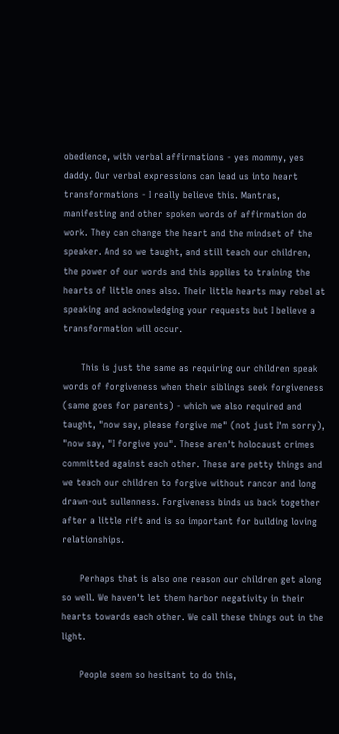obedience, with verbal affirmations - yes mommy, yes daddy. Our verbal expressions can lead us into heart transformations - I really believe this. Mantras, manifesting and other spoken words of affirmation do work. They can change the heart and the mindset of the speaker. And so we taught, and still teach our children, the power of our words and this applies to training the hearts of little ones also. Their little hearts may rebel at speaking and acknowledging your requests but I believe a transformation will occur.

      This is just the same as requiring our children speak words of forgiveness when their siblings seek forgiveness (same goes for parents) - which we also required and taught, "now say, please forgive me" (not just I'm sorry), "now say, "I forgive you". These aren't holocaust crimes committed against each other. These are petty things and we teach our children to forgive without rancor and long drawn-out sullenness. Forgiveness binds us back together after a little rift and is so important for building loving relationships.

      Perhaps that is also one reason our children get along so well. We haven't let them harbor negativity in their hearts towards each other. We call these things out in the light.

      People seem so hesitant to do this,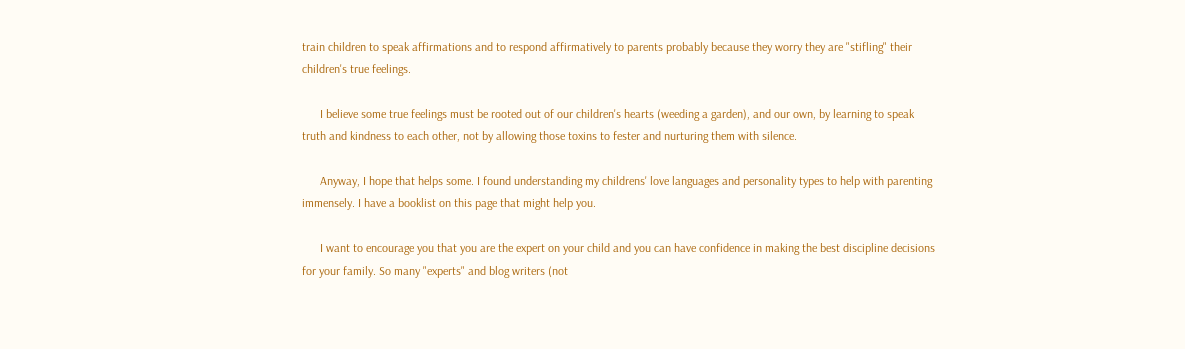train children to speak affirmations and to respond affirmatively to parents probably because they worry they are "stifling" their children's true feelings.

      I believe some true feelings must be rooted out of our children's hearts (weeding a garden), and our own, by learning to speak truth and kindness to each other, not by allowing those toxins to fester and nurturing them with silence.

      Anyway, I hope that helps some. I found understanding my childrens' love languages and personality types to help with parenting immensely. I have a booklist on this page that might help you.

      I want to encourage you that you are the expert on your child and you can have confidence in making the best discipline decisions for your family. So many "experts" and blog writers (not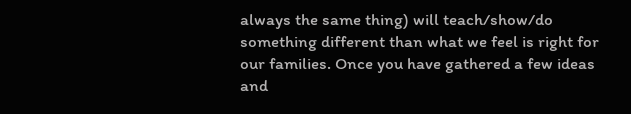always the same thing) will teach/show/do something different than what we feel is right for our families. Once you have gathered a few ideas and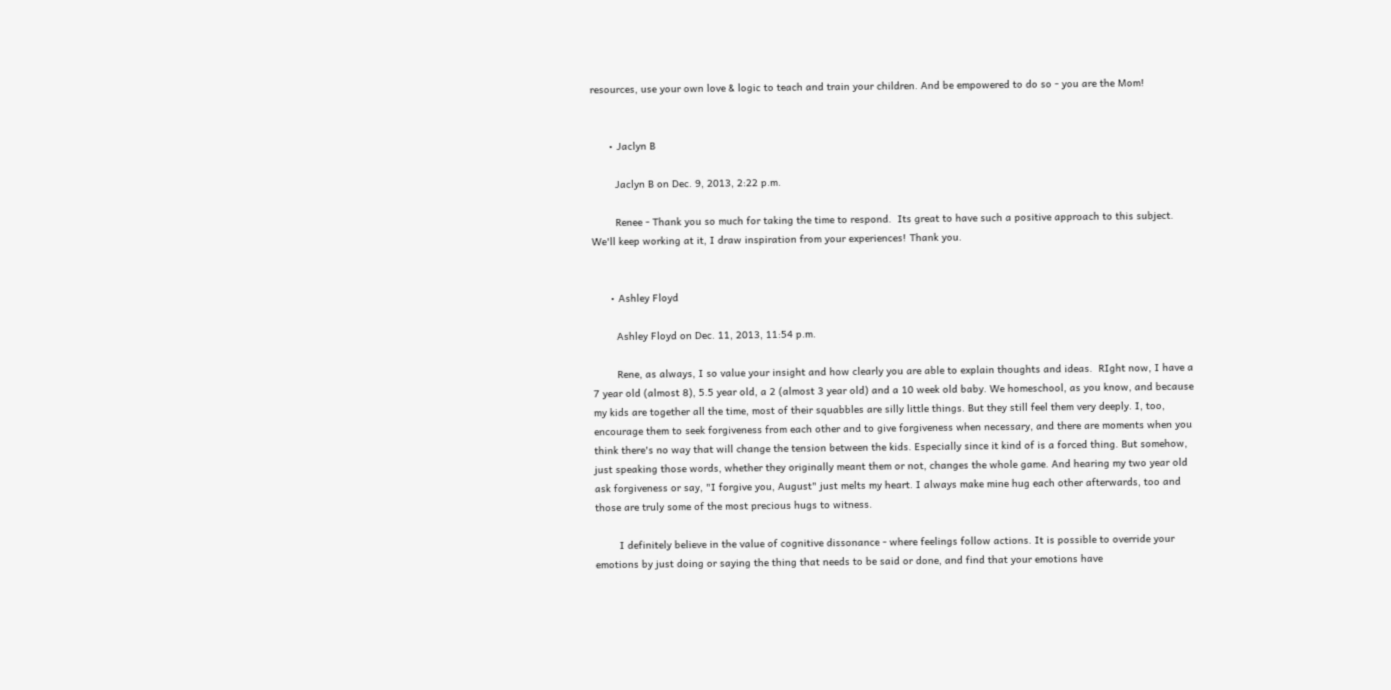resources, use your own love & logic to teach and train your children. And be empowered to do so - you are the Mom!


      • Jaclyn B

        Jaclyn B on Dec. 9, 2013, 2:22 p.m.

        Renee - Thank you so much for taking the time to respond.  Its great to have such a positive approach to this subject.  We'll keep working at it, I draw inspiration from your experiences! Thank you.


      • Ashley Floyd

        Ashley Floyd on Dec. 11, 2013, 11:54 p.m.

        Rene, as always, I so value your insight and how clearly you are able to explain thoughts and ideas.  RIght now, I have a 7 year old (almost 8), 5.5 year old, a 2 (almost 3 year old) and a 10 week old baby. We homeschool, as you know, and because my kids are together all the time, most of their squabbles are silly little things. But they still feel them very deeply. I, too, encourage them to seek forgiveness from each other and to give forgiveness when necessary, and there are moments when you think there's no way that will change the tension between the kids. Especially since it kind of is a forced thing. But somehow, just speaking those words, whether they originally meant them or not, changes the whole game. And hearing my two year old ask forgiveness or say, "I forgive you, August" just melts my heart. I always make mine hug each other afterwards, too and those are truly some of the most precious hugs to witness.

        I definitely believe in the value of cognitive dissonance - where feelings follow actions. It is possible to override your emotions by just doing or saying the thing that needs to be said or done, and find that your emotions have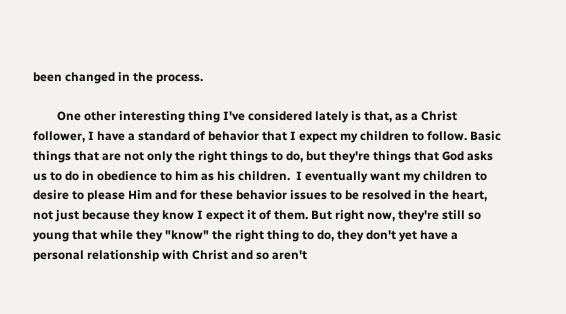been changed in the process.

        One other interesting thing I've considered lately is that, as a Christ follower, I have a standard of behavior that I expect my children to follow. Basic things that are not only the right things to do, but they're things that God asks us to do in obedience to him as his children.  I eventually want my children to desire to please Him and for these behavior issues to be resolved in the heart, not just because they know I expect it of them. But right now, they're still so young that while they "know" the right thing to do, they don't yet have a personal relationship with Christ and so aren't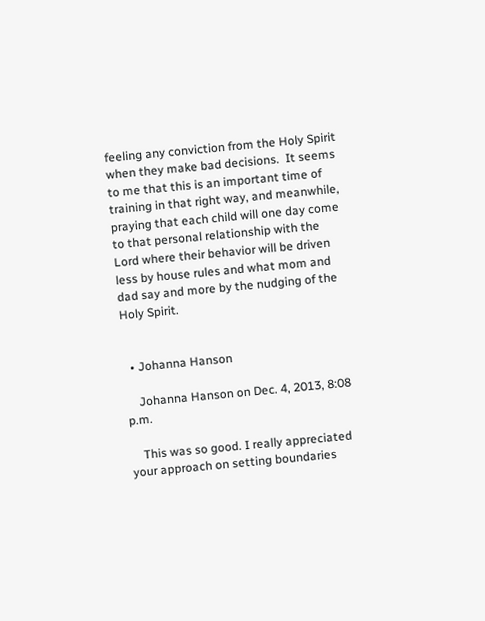feeling any conviction from the Holy Spirit when they make bad decisions.  It seems to me that this is an important time of training in that right way, and meanwhile, praying that each child will one day come to that personal relationship with the Lord where their behavior will be driven less by house rules and what mom and dad say and more by the nudging of the Holy Spirit.


  • Johanna Hanson

    Johanna Hanson on Dec. 4, 2013, 8:08 p.m.

    This was so good. I really appreciated your approach on setting boundaries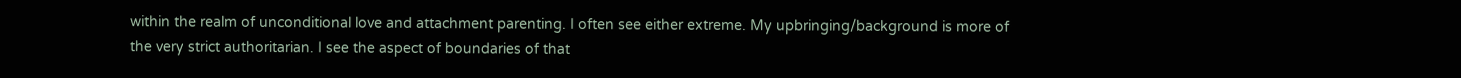within the realm of unconditional love and attachment parenting. I often see either extreme. My upbringing/background is more of the very strict authoritarian. I see the aspect of boundaries of that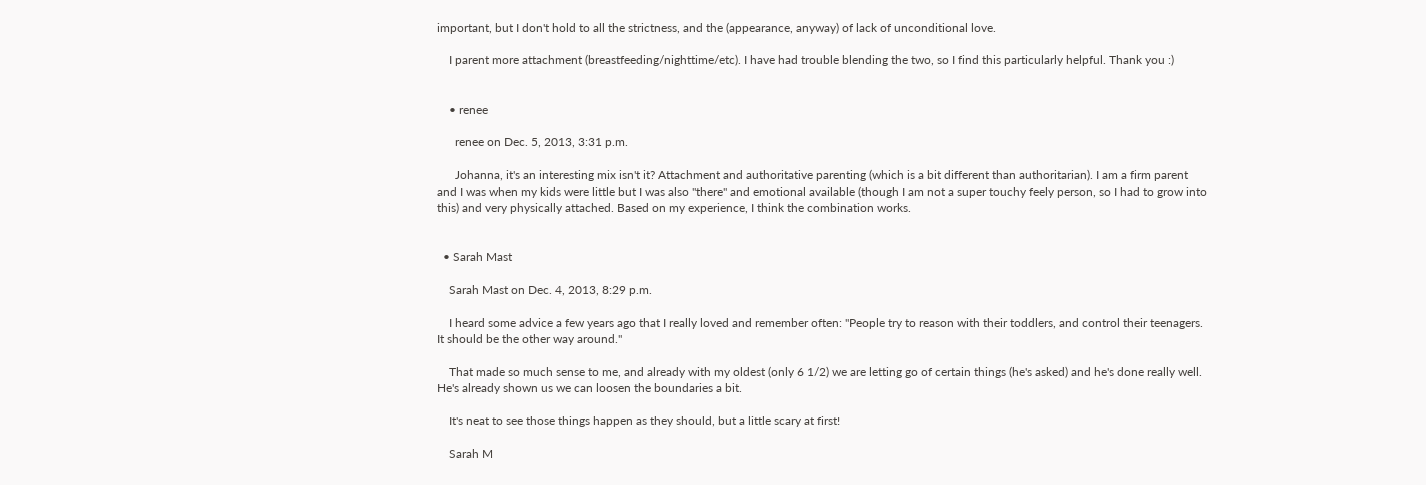important, but I don't hold to all the strictness, and the (appearance, anyway) of lack of unconditional love.

    I parent more attachment (breastfeeding/nighttime/etc). I have had trouble blending the two, so I find this particularly helpful. Thank you :)


    • renee

      renee on Dec. 5, 2013, 3:31 p.m.

      Johanna, it's an interesting mix isn't it? Attachment and authoritative parenting (which is a bit different than authoritarian). I am a firm parent and I was when my kids were little but I was also "there" and emotional available (though I am not a super touchy feely person, so I had to grow into this) and very physically attached. Based on my experience, I think the combination works.


  • Sarah Mast

    Sarah Mast on Dec. 4, 2013, 8:29 p.m.

    I heard some advice a few years ago that I really loved and remember often: "People try to reason with their toddlers, and control their teenagers. It should be the other way around."

    That made so much sense to me, and already with my oldest (only 6 1/2) we are letting go of certain things (he's asked) and he's done really well. He's already shown us we can loosen the boundaries a bit.

    It's neat to see those things happen as they should, but a little scary at first!

    Sarah M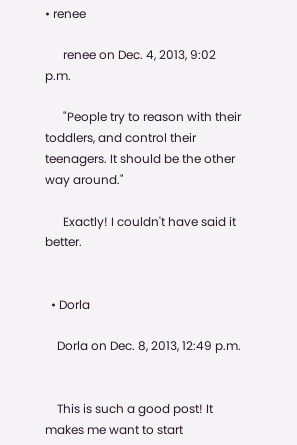• renee

      renee on Dec. 4, 2013, 9:02 p.m.

      "People try to reason with their toddlers, and control their teenagers. It should be the other way around."

      Exactly! I couldn't have said it better.


  • Dorla

    Dorla on Dec. 8, 2013, 12:49 p.m.


    This is such a good post! It makes me want to start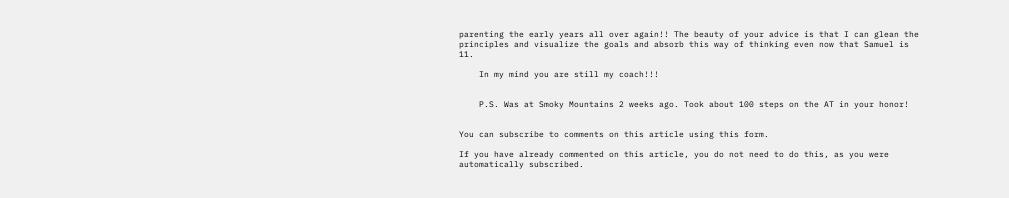parenting the early years all over again!! The beauty of your advice is that I can glean the principles and visualize the goals and absorb this way of thinking even now that Samuel is 11.

    In my mind you are still my coach!!!


    P.S. Was at Smoky Mountains 2 weeks ago. Took about 100 steps on the AT in your honor!


You can subscribe to comments on this article using this form.

If you have already commented on this article, you do not need to do this, as you were automatically subscribed.